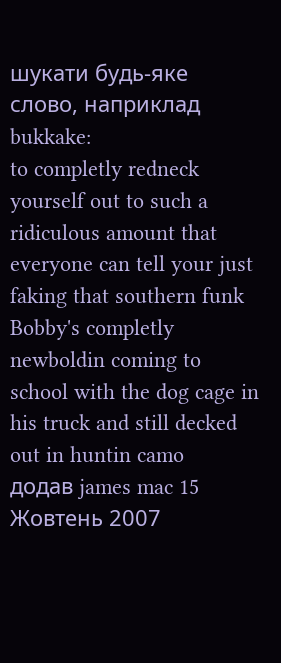шукати будь-яке слово, наприклад bukkake:
to completly redneck yourself out to such a ridiculous amount that everyone can tell your just faking that southern funk
Bobby's completly newboldin coming to school with the dog cage in his truck and still decked out in huntin camo
додав james mac 15 Жовтень 2007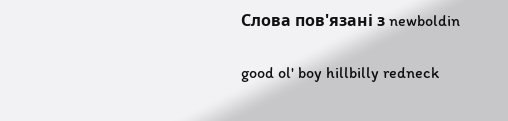Слова пов'язані з newboldin

good ol' boy hillbilly redneck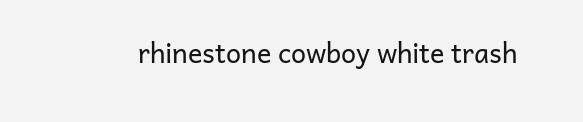rhinestone cowboy white trash